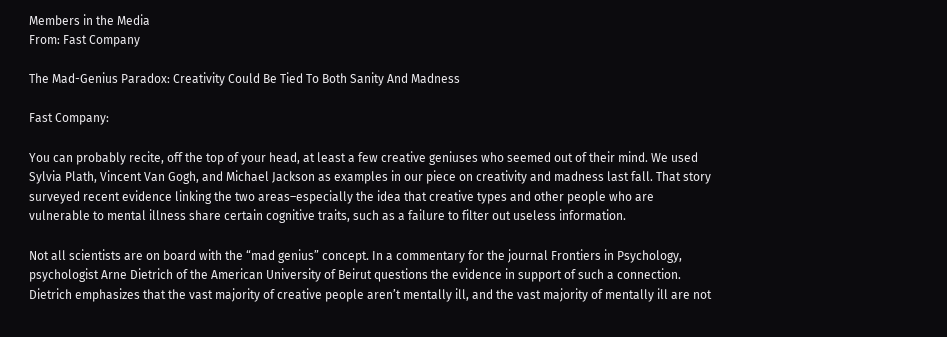Members in the Media
From: Fast Company

The Mad-Genius Paradox: Creativity Could Be Tied To Both Sanity And Madness

Fast Company:

You can probably recite, off the top of your head, at least a few creative geniuses who seemed out of their mind. We used Sylvia Plath, Vincent Van Gogh, and Michael Jackson as examples in our piece on creativity and madness last fall. That story surveyed recent evidence linking the two areas–especially the idea that creative types and other people who are vulnerable to mental illness share certain cognitive traits, such as a failure to filter out useless information.

Not all scientists are on board with the “mad genius” concept. In a commentary for the journal Frontiers in Psychology, psychologist Arne Dietrich of the American University of Beirut questions the evidence in support of such a connection. Dietrich emphasizes that the vast majority of creative people aren’t mentally ill, and the vast majority of mentally ill are not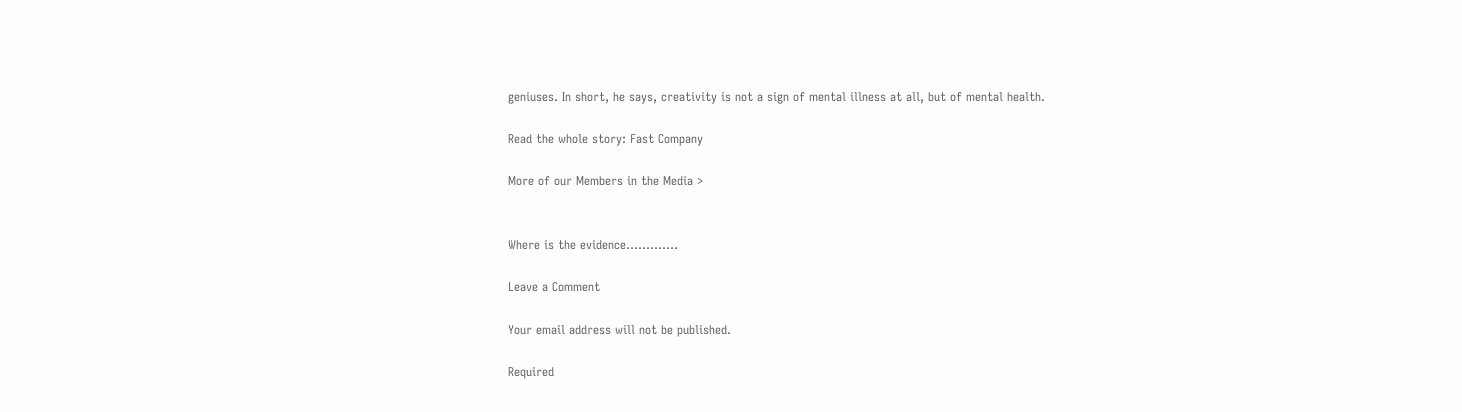geniuses. In short, he says, creativity is not a sign of mental illness at all, but of mental health.

Read the whole story: Fast Company

More of our Members in the Media >


Where is the evidence………….

Leave a Comment

Your email address will not be published.

Required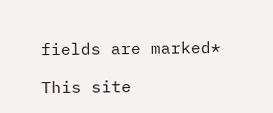fields are marked*

This site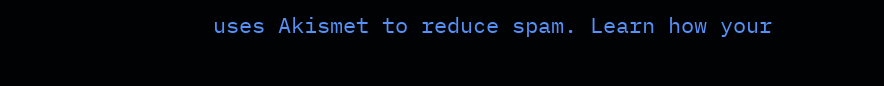uses Akismet to reduce spam. Learn how your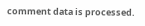comment data is processed.